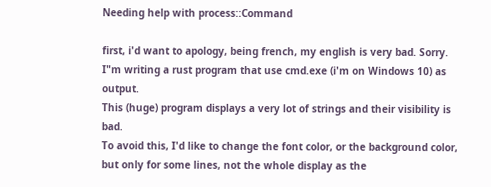Needing help with process::Command

first, i'd want to apology, being french, my english is very bad. Sorry.
I"m writing a rust program that use cmd.exe (i'm on Windows 10) as output.
This (huge) program displays a very lot of strings and their visibility is bad.
To avoid this, I'd like to change the font color, or the background color, but only for some lines, not the whole display as the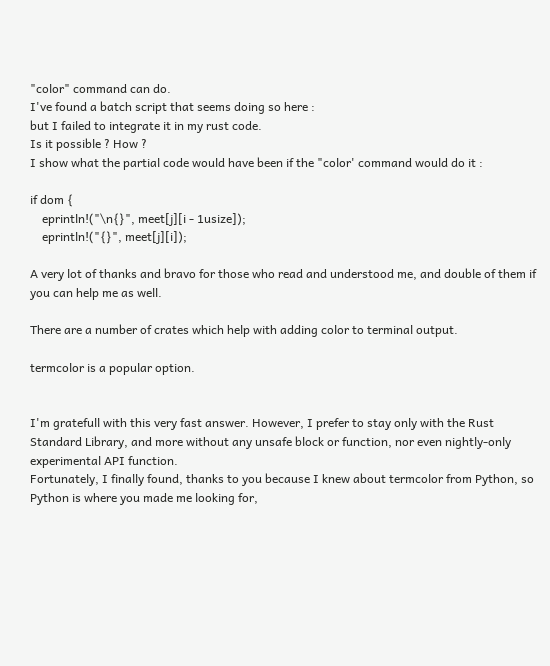"color" command can do.
I've found a batch script that seems doing so here :
but I failed to integrate it in my rust code.
Is it possible ? How ?
I show what the partial code would have been if the "color' command would do it :

if dom {
    eprintln!("\n{}", meet[j][i - 1usize]);
    eprintln!("{}", meet[j][i]);

A very lot of thanks and bravo for those who read and understood me, and double of them if you can help me as well.

There are a number of crates which help with adding color to terminal output.

termcolor is a popular option.


I'm gratefull with this very fast answer. However, I prefer to stay only with the Rust Standard Library, and more without any unsafe block or function, nor even nightly-only experimental API function.
Fortunately, I finally found, thanks to you because I knew about termcolor from Python, so Python is where you made me looking for,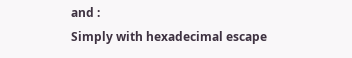and :
Simply with hexadecimal escape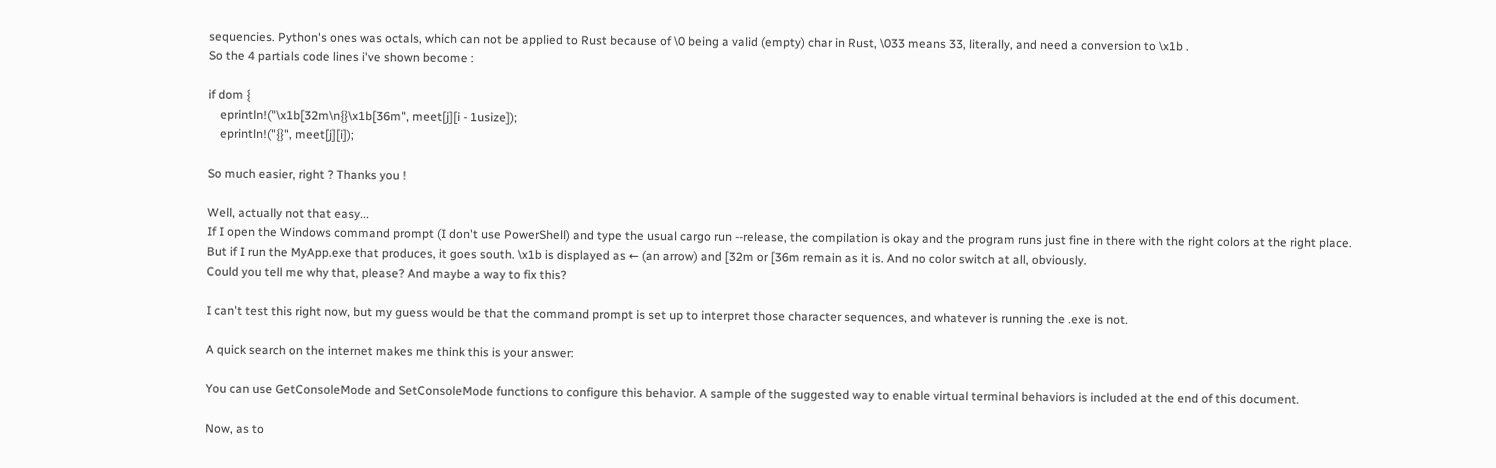sequencies. Python's ones was octals, which can not be applied to Rust because of \0 being a valid (empty) char in Rust, \033 means 33, literally, and need a conversion to \x1b .
So the 4 partials code lines i've shown become :

if dom {
    eprintln!("\x1b[32m\n{}\x1b[36m", meet[j][i - 1usize]);
    eprintln!("{}", meet[j][i]);

So much easier, right ? Thanks you !

Well, actually not that easy...
If I open the Windows command prompt (I don't use PowerShell) and type the usual cargo run --release, the compilation is okay and the program runs just fine in there with the right colors at the right place.
But if I run the MyApp.exe that produces, it goes south. \x1b is displayed as ← (an arrow) and [32m or [36m remain as it is. And no color switch at all, obviously.
Could you tell me why that, please? And maybe a way to fix this?

I can't test this right now, but my guess would be that the command prompt is set up to interpret those character sequences, and whatever is running the .exe is not.

A quick search on the internet makes me think this is your answer:

You can use GetConsoleMode and SetConsoleMode functions to configure this behavior. A sample of the suggested way to enable virtual terminal behaviors is included at the end of this document.

Now, as to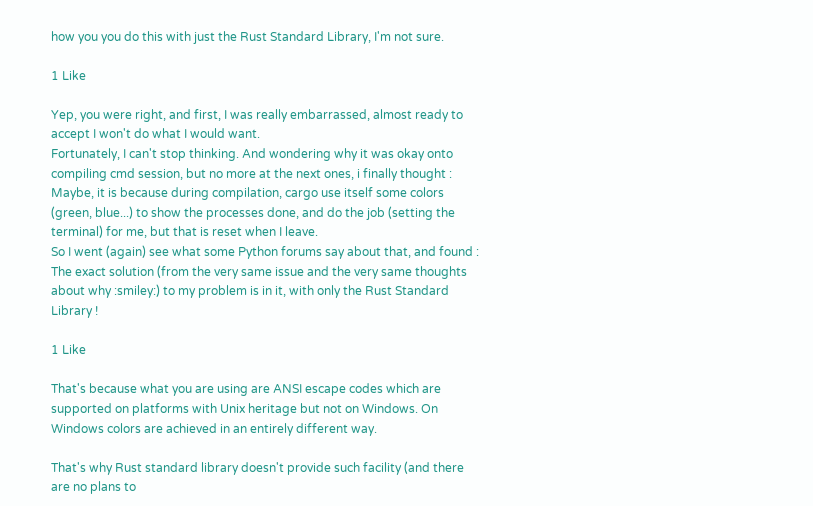how you you do this with just the Rust Standard Library, I'm not sure.

1 Like

Yep, you were right, and first, I was really embarrassed, almost ready to accept I won't do what I would want.
Fortunately, I can't stop thinking. And wondering why it was okay onto compiling cmd session, but no more at the next ones, i finally thought :
Maybe, it is because during compilation, cargo use itself some colors (green, blue...) to show the processes done, and do the job (setting the terminal) for me, but that is reset when I leave.
So I went (again) see what some Python forums say about that, and found :
The exact solution (from the very same issue and the very same thoughts about why :smiley:) to my problem is in it, with only the Rust Standard Library !

1 Like

That's because what you are using are ANSI escape codes which are supported on platforms with Unix heritage but not on Windows. On Windows colors are achieved in an entirely different way.

That's why Rust standard library doesn't provide such facility (and there are no plans to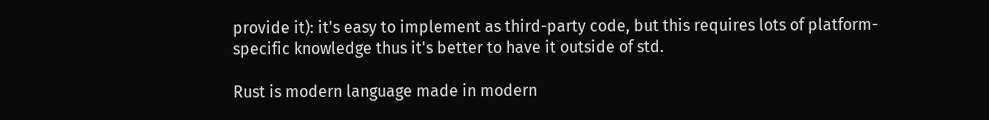provide it): it's easy to implement as third-party code, but this requires lots of platform-specific knowledge thus it's better to have it outside of std.

Rust is modern language made in modern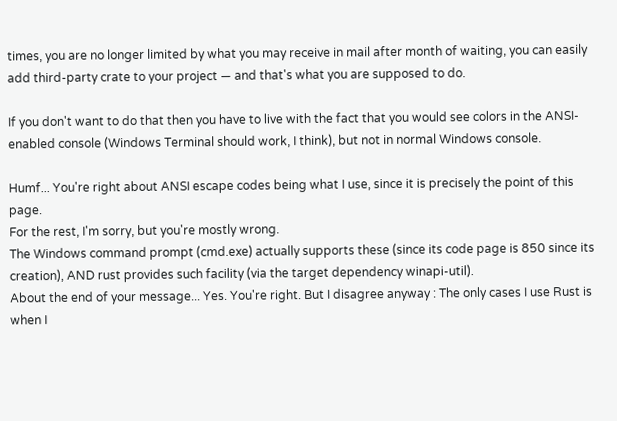times, you are no longer limited by what you may receive in mail after month of waiting, you can easily add third-party crate to your project — and that's what you are supposed to do.

If you don't want to do that then you have to live with the fact that you would see colors in the ANSI-enabled console (Windows Terminal should work, I think), but not in normal Windows console.

Humf... You're right about ANSI escape codes being what I use, since it is precisely the point of this page.
For the rest, I'm sorry, but you're mostly wrong.
The Windows command prompt (cmd.exe) actually supports these (since its code page is 850 since its creation), AND rust provides such facility (via the target dependency winapi-util).
About the end of your message... Yes. You're right. But I disagree anyway : The only cases I use Rust is when I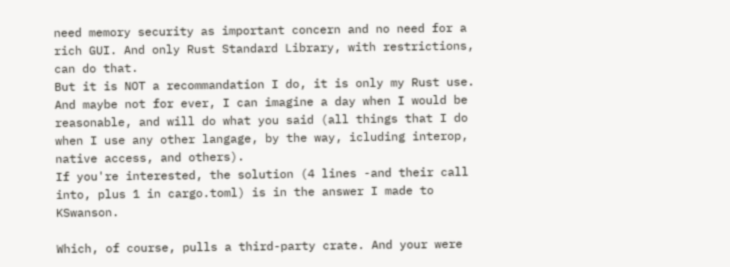need memory security as important concern and no need for a rich GUI. And only Rust Standard Library, with restrictions, can do that.
But it is NOT a recommandation I do, it is only my Rust use. And maybe not for ever, I can imagine a day when I would be reasonable, and will do what you said (all things that I do when I use any other langage, by the way, icluding interop, native access, and others).
If you're interested, the solution (4 lines -and their call into, plus 1 in cargo.toml) is in the answer I made to KSwanson.

Which, of course, pulls a third-party crate. And your were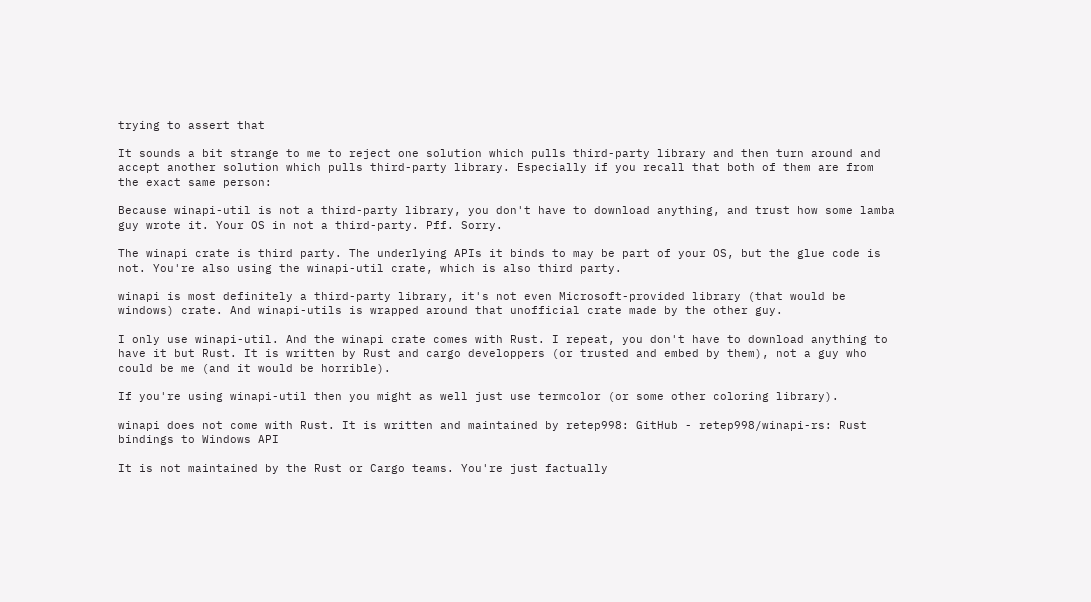trying to assert that

It sounds a bit strange to me to reject one solution which pulls third-party library and then turn around and accept another solution which pulls third-party library. Especially if you recall that both of them are from the exact same person:

Because winapi-util is not a third-party library, you don't have to download anything, and trust how some lamba guy wrote it. Your OS in not a third-party. Pff. Sorry.

The winapi crate is third party. The underlying APIs it binds to may be part of your OS, but the glue code is not. You're also using the winapi-util crate, which is also third party.

winapi is most definitely a third-party library, it's not even Microsoft-provided library (that would be windows) crate. And winapi-utils is wrapped around that unofficial crate made by the other guy.

I only use winapi-util. And the winapi crate comes with Rust. I repeat, you don't have to download anything to have it but Rust. It is written by Rust and cargo developpers (or trusted and embed by them), not a guy who could be me (and it would be horrible).

If you're using winapi-util then you might as well just use termcolor (or some other coloring library).

winapi does not come with Rust. It is written and maintained by retep998: GitHub - retep998/winapi-rs: Rust bindings to Windows API

It is not maintained by the Rust or Cargo teams. You're just factually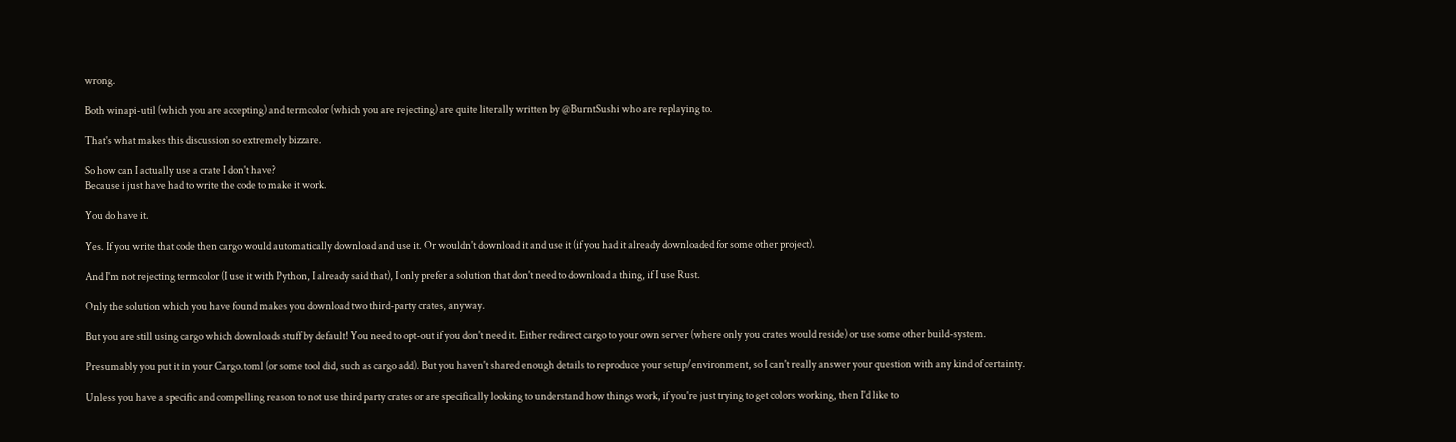wrong.

Both winapi-util (which you are accepting) and termcolor (which you are rejecting) are quite literally written by @BurntSushi who are replaying to.

That's what makes this discussion so extremely bizzare.

So how can I actually use a crate I don't have?
Because i just have had to write the code to make it work.

You do have it.

Yes. If you write that code then cargo would automatically download and use it. Or wouldn't download it and use it (if you had it already downloaded for some other project).

And I'm not rejecting termcolor (I use it with Python, I already said that), I only prefer a solution that don't need to download a thing, if I use Rust.

Only the solution which you have found makes you download two third-party crates, anyway.

But you are still using cargo which downloads stuff by default! You need to opt-out if you don't need it. Either redirect cargo to your own server (where only you crates would reside) or use some other build-system.

Presumably you put it in your Cargo.toml (or some tool did, such as cargo add). But you haven't shared enough details to reproduce your setup/environment, so I can't really answer your question with any kind of certainty.

Unless you have a specific and compelling reason to not use third party crates or are specifically looking to understand how things work, if you're just trying to get colors working, then I'd like to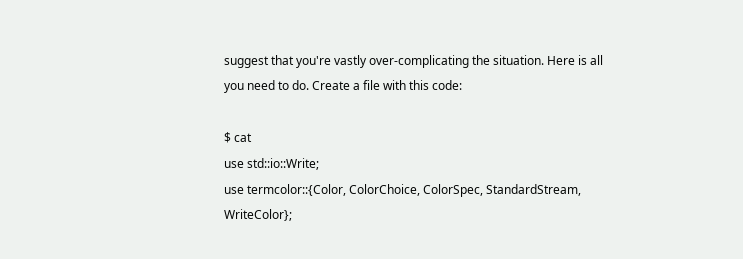suggest that you're vastly over-complicating the situation. Here is all you need to do. Create a file with this code:

$ cat
use std::io::Write;
use termcolor::{Color, ColorChoice, ColorSpec, StandardStream, WriteColor};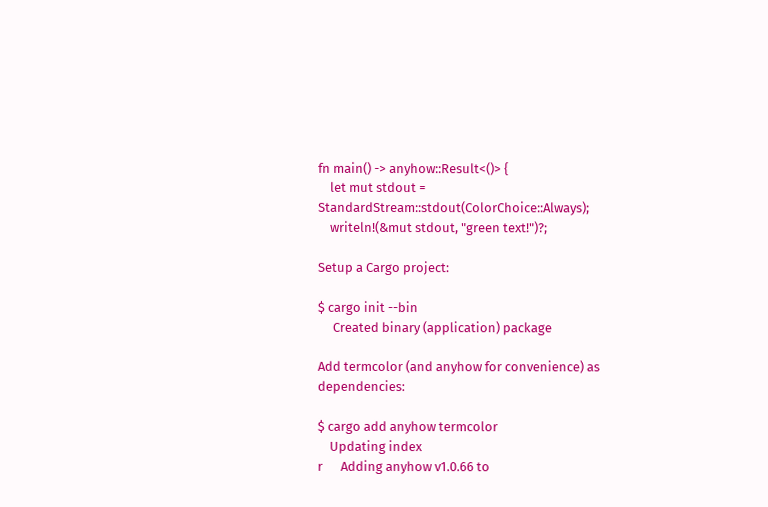fn main() -> anyhow::Result<()> {
    let mut stdout = StandardStream::stdout(ColorChoice::Always);
    writeln!(&mut stdout, "green text!")?;

Setup a Cargo project:

$ cargo init --bin
     Created binary (application) package

Add termcolor (and anyhow for convenience) as dependencies:

$ cargo add anyhow termcolor
    Updating index
r      Adding anyhow v1.0.66 to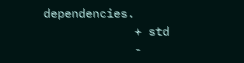dependencies.
             + std
             -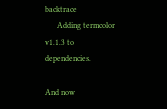backtrace
      Adding termcolor v1.1.3 to dependencies.

And now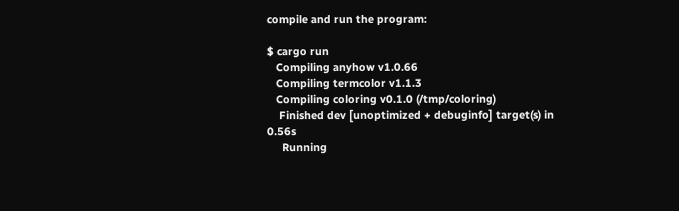compile and run the program:

$ cargo run
   Compiling anyhow v1.0.66
   Compiling termcolor v1.1.3
   Compiling coloring v0.1.0 (/tmp/coloring)
    Finished dev [unoptimized + debuginfo] target(s) in 0.56s
     Running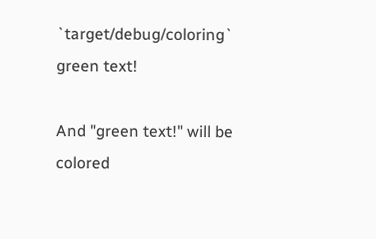`target/debug/coloring`
green text!

And "green text!" will be colored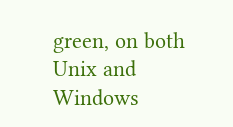green, on both Unix and Windows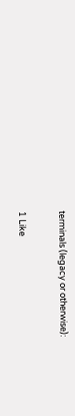terminals (legacy or otherwise):

1 Like